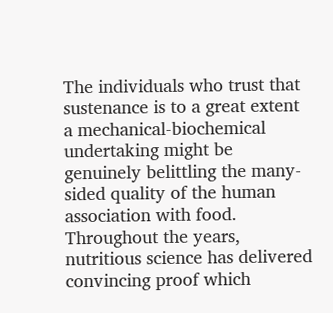The individuals who trust that sustenance is to a great extent a mechanical-biochemical undertaking might be genuinely belittling the many-sided quality of the human association with food. Throughout the years, nutritious science has delivered convincing proof which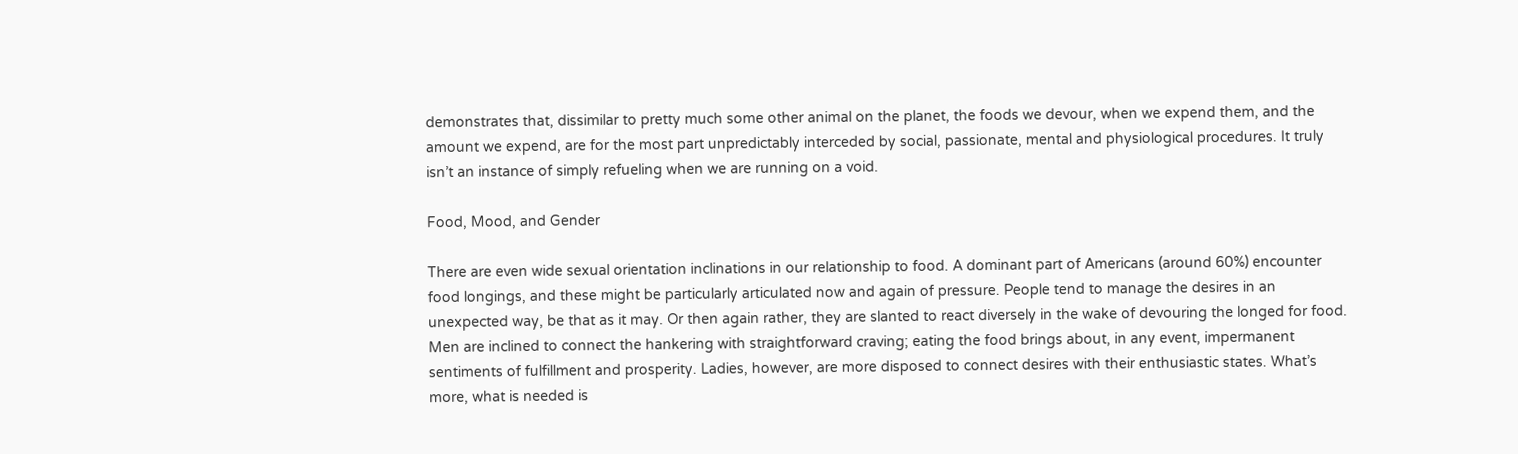demonstrates that, dissimilar to pretty much some other animal on the planet, the foods we devour, when we expend them, and the amount we expend, are for the most part unpredictably interceded by social, passionate, mental and physiological procedures. It truly isn’t an instance of simply refueling when we are running on a void.

Food, Mood, and Gender

There are even wide sexual orientation inclinations in our relationship to food. A dominant part of Americans (around 60%) encounter food longings, and these might be particularly articulated now and again of pressure. People tend to manage the desires in an unexpected way, be that as it may. Or then again rather, they are slanted to react diversely in the wake of devouring the longed for food. Men are inclined to connect the hankering with straightforward craving; eating the food brings about, in any event, impermanent sentiments of fulfillment and prosperity. Ladies, however, are more disposed to connect desires with their enthusiastic states. What’s more, what is needed is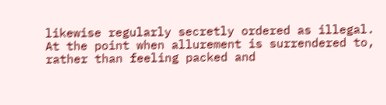likewise regularly secretly ordered as illegal. At the point when allurement is surrendered to, rather than feeling packed and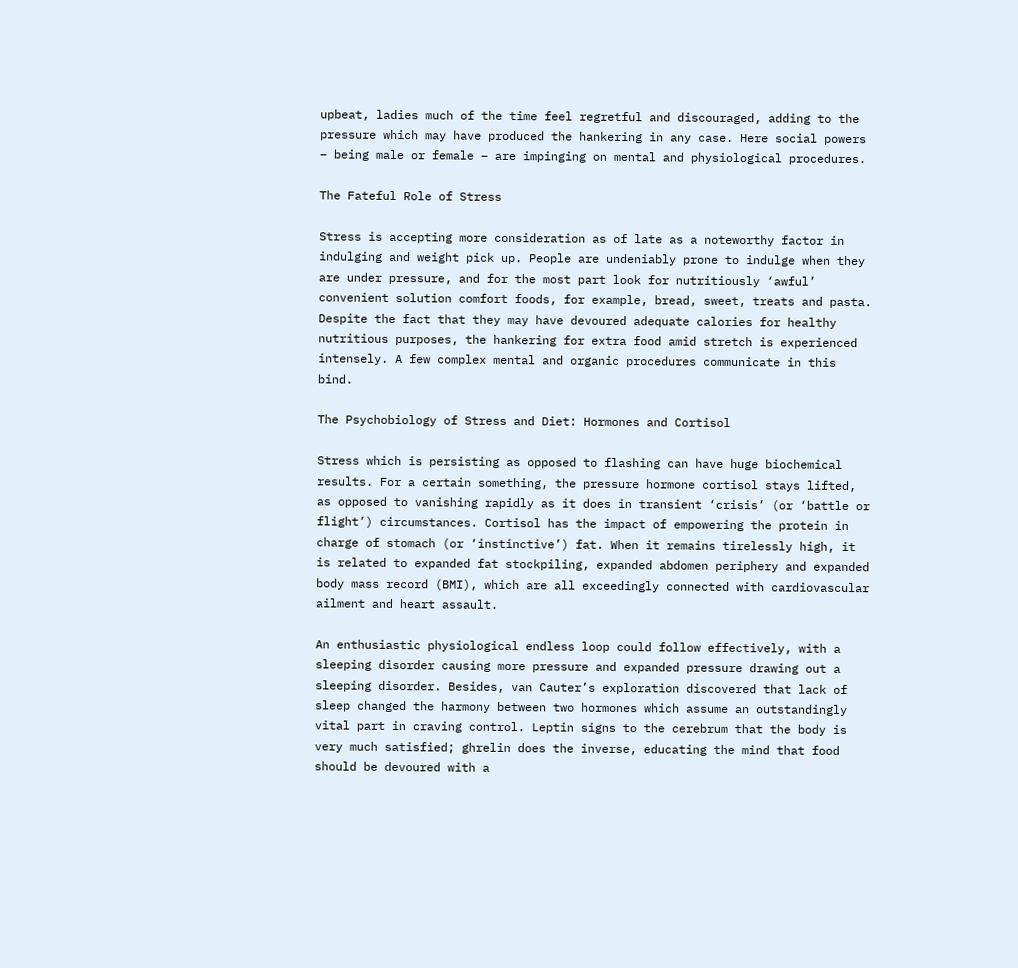upbeat, ladies much of the time feel regretful and discouraged, adding to the pressure which may have produced the hankering in any case. Here social powers – being male or female – are impinging on mental and physiological procedures.

The Fateful Role of Stress

Stress is accepting more consideration as of late as a noteworthy factor in indulging and weight pick up. People are undeniably prone to indulge when they are under pressure, and for the most part look for nutritiously ‘awful’ convenient solution comfort foods, for example, bread, sweet, treats and pasta. Despite the fact that they may have devoured adequate calories for healthy nutritious purposes, the hankering for extra food amid stretch is experienced intensely. A few complex mental and organic procedures communicate in this bind.

The Psychobiology of Stress and Diet: Hormones and Cortisol

Stress which is persisting as opposed to flashing can have huge biochemical results. For a certain something, the pressure hormone cortisol stays lifted, as opposed to vanishing rapidly as it does in transient ‘crisis’ (or ‘battle or flight’) circumstances. Cortisol has the impact of empowering the protein in charge of stomach (or ‘instinctive’) fat. When it remains tirelessly high, it is related to expanded fat stockpiling, expanded abdomen periphery and expanded body mass record (BMI), which are all exceedingly connected with cardiovascular ailment and heart assault.

An enthusiastic physiological endless loop could follow effectively, with a sleeping disorder causing more pressure and expanded pressure drawing out a sleeping disorder. Besides, van Cauter’s exploration discovered that lack of sleep changed the harmony between two hormones which assume an outstandingly vital part in craving control. Leptin signs to the cerebrum that the body is very much satisfied; ghrelin does the inverse, educating the mind that food should be devoured with a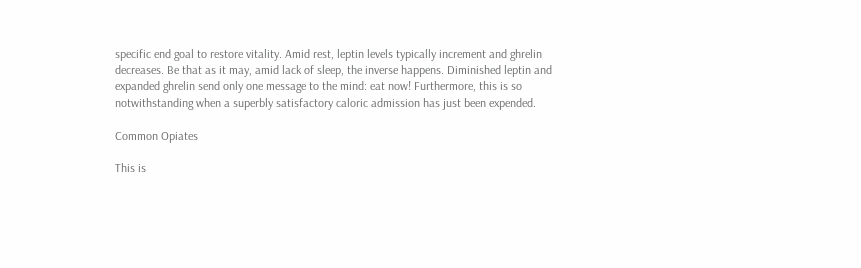specific end goal to restore vitality. Amid rest, leptin levels typically increment and ghrelin decreases. Be that as it may, amid lack of sleep, the inverse happens. Diminished leptin and expanded ghrelin send only one message to the mind: eat now! Furthermore, this is so notwithstanding when a superbly satisfactory caloric admission has just been expended.

Common Opiates

This is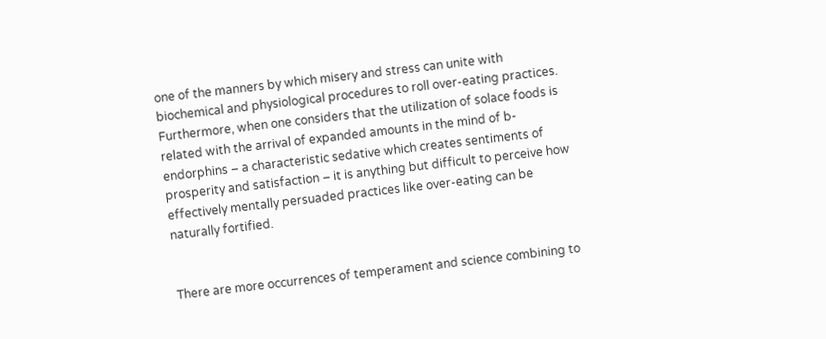one of the manners by which misery and stress can unite with biochemical and physiological procedures to roll over-eating practices. Furthermore, when one considers that the utilization of solace foods is related with the arrival of expanded amounts in the mind of b-endorphins – a characteristic sedative which creates sentiments of prosperity and satisfaction – it is anything but difficult to perceive how effectively mentally persuaded practices like over-eating can be naturally fortified.


There are more occurrences of temperament and science combining to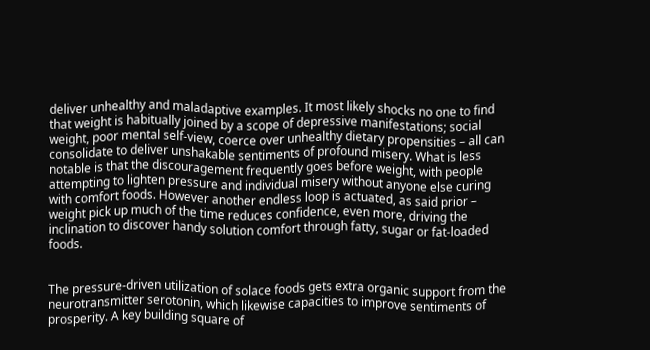deliver unhealthy and maladaptive examples. It most likely shocks no one to find that weight is habitually joined by a scope of depressive manifestations; social weight, poor mental self-view, coerce over unhealthy dietary propensities – all can consolidate to deliver unshakable sentiments of profound misery. What is less notable is that the discouragement frequently goes before weight, with people attempting to lighten pressure and individual misery without anyone else curing with comfort foods. However another endless loop is actuated, as said prior – weight pick up much of the time reduces confidence, even more, driving the inclination to discover handy solution comfort through fatty, sugar or fat-loaded foods.


The pressure-driven utilization of solace foods gets extra organic support from the neurotransmitter serotonin, which likewise capacities to improve sentiments of prosperity. A key building square of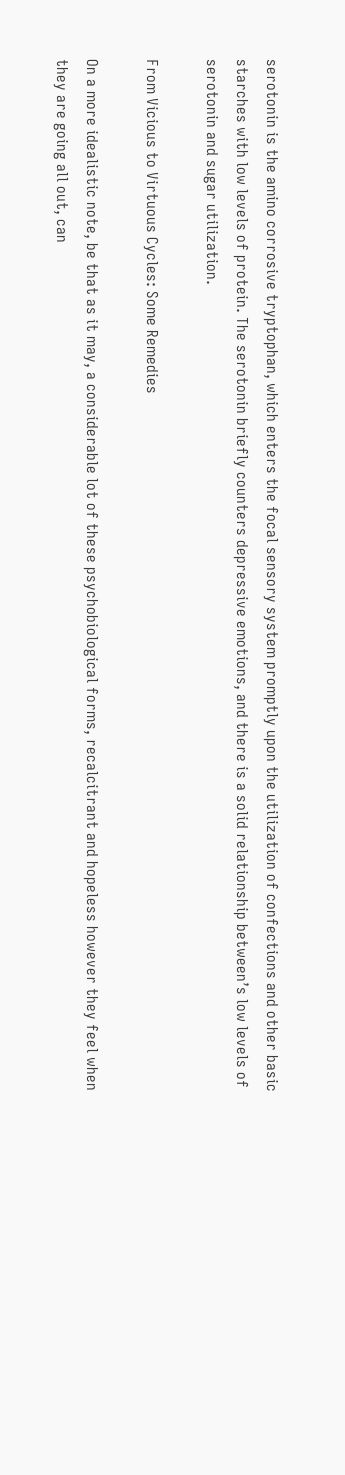serotonin is the amino corrosive tryptophan, which enters the focal sensory system promptly upon the utilization of confections and other basic starches with low levels of protein. The serotonin briefly counters depressive emotions, and there is a solid relationship between’s low levels of serotonin and sugar utilization.

From Vicious to Virtuous Cycles: Some Remedies

On a more idealistic note, be that as it may, a considerable lot of these psychobiological forms, recalcitrant and hopeless however they feel when they are going all out, can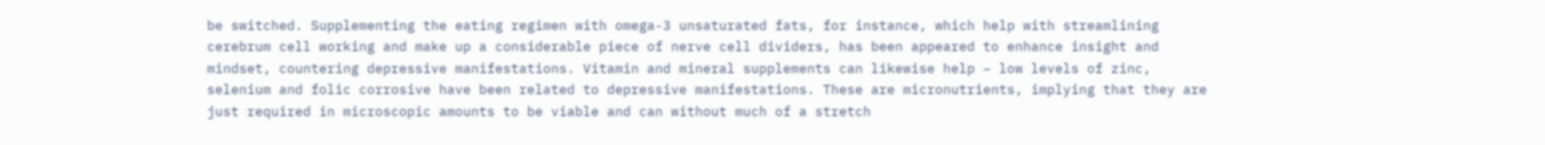be switched. Supplementing the eating regimen with omega-3 unsaturated fats, for instance, which help with streamlining cerebrum cell working and make up a considerable piece of nerve cell dividers, has been appeared to enhance insight and mindset, countering depressive manifestations. Vitamin and mineral supplements can likewise help – low levels of zinc, selenium and folic corrosive have been related to depressive manifestations. These are micronutrients, implying that they are just required in microscopic amounts to be viable and can without much of a stretch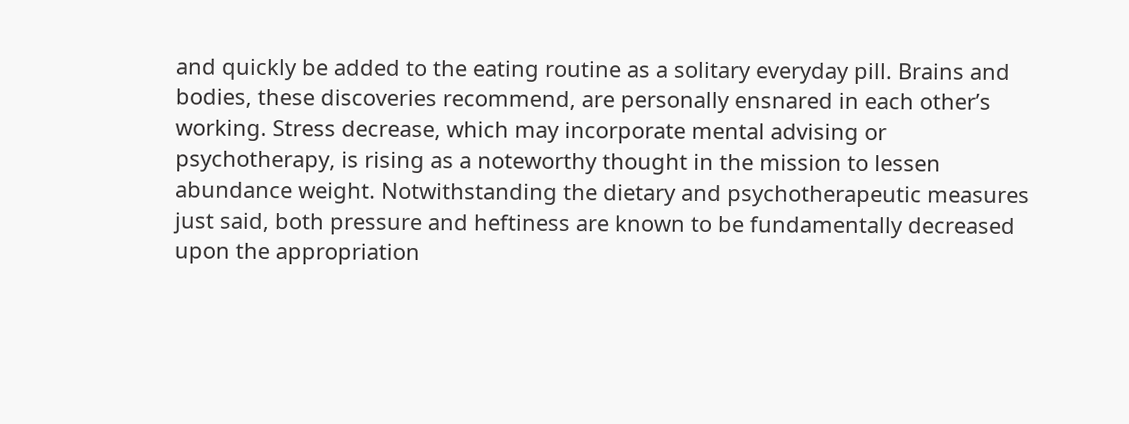and quickly be added to the eating routine as a solitary everyday pill. Brains and bodies, these discoveries recommend, are personally ensnared in each other’s working. Stress decrease, which may incorporate mental advising or psychotherapy, is rising as a noteworthy thought in the mission to lessen abundance weight. Notwithstanding the dietary and psychotherapeutic measures just said, both pressure and heftiness are known to be fundamentally decreased upon the appropriation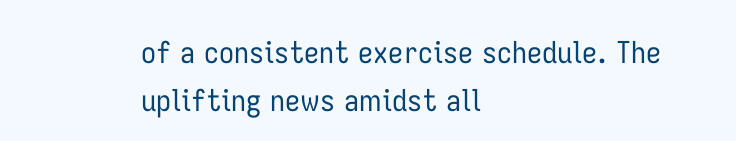of a consistent exercise schedule. The uplifting news amidst all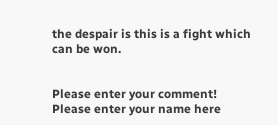the despair is this is a fight which can be won.


Please enter your comment!
Please enter your name here